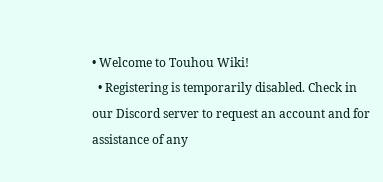• Welcome to Touhou Wiki!
  • Registering is temporarily disabled. Check in our Discord server to request an account and for assistance of any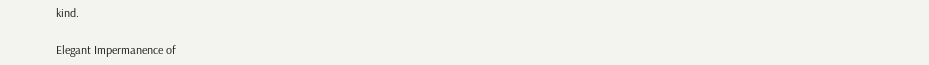kind.

Elegant Impermanence of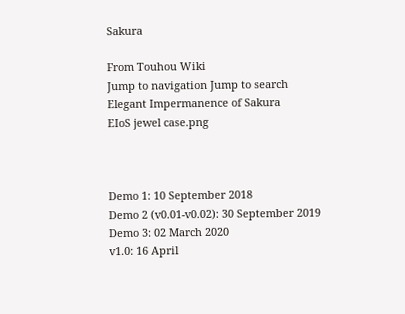Sakura

From Touhou Wiki
Jump to navigation Jump to search
Elegant Impermanence of Sakura
EIoS jewel case.png



Demo 1: 10 September 2018
Demo 2 (v0.01-v0.02): 30 September 2019
Demo 3: 02 March 2020
v1.0: 16 April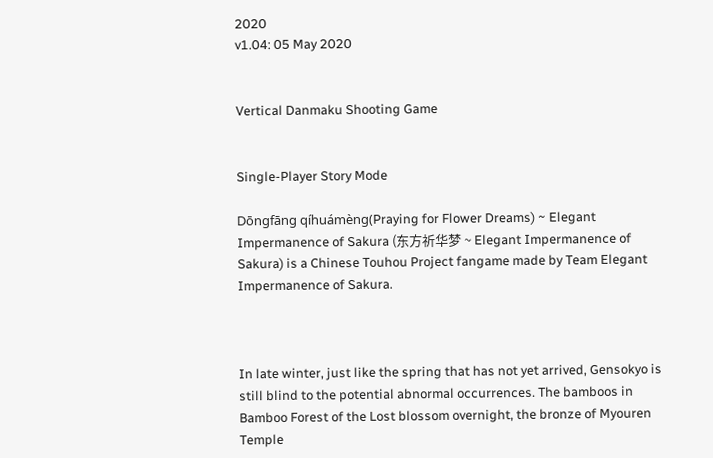2020
v1.04: 05 May 2020


Vertical Danmaku Shooting Game


Single-Player Story Mode

Dōngfāng qíhuámèng(Praying for Flower Dreams) ~ Elegant Impermanence of Sakura (东方祈华梦 ~ Elegant Impermanence of Sakura) is a Chinese Touhou Project fangame made by Team Elegant Impermanence of Sakura.



In late winter, just like the spring that has not yet arrived, Gensokyo is still blind to the potential abnormal occurrences. The bamboos in Bamboo Forest of the Lost blossom overnight, the bronze of Myouren Temple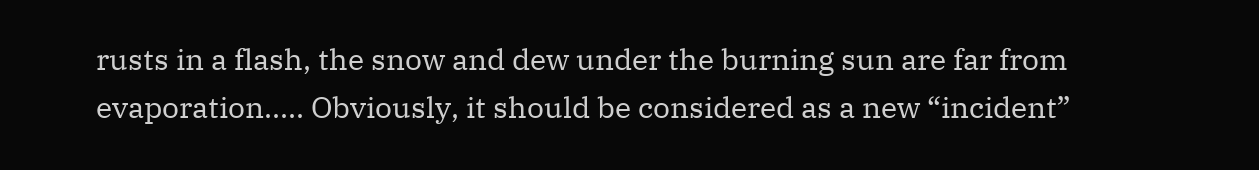rusts in a flash, the snow and dew under the burning sun are far from evaporation..... Obviously, it should be considered as a new “incident”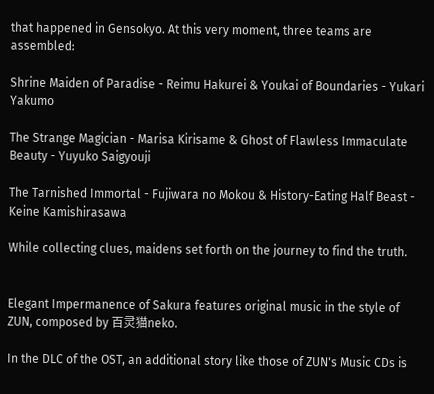that happened in Gensokyo. At this very moment, three teams are assembled:

Shrine Maiden of Paradise - Reimu Hakurei & Youkai of Boundaries - Yukari Yakumo

The Strange Magician - Marisa Kirisame & Ghost of Flawless Immaculate Beauty - Yuyuko Saigyouji

The Tarnished Immortal - Fujiwara no Mokou & History-Eating Half Beast - Keine Kamishirasawa

While collecting clues, maidens set forth on the journey to find the truth.


Elegant Impermanence of Sakura features original music in the style of ZUN, composed by 百灵猫neko.

In the DLC of the OST, an additional story like those of ZUN's Music CDs is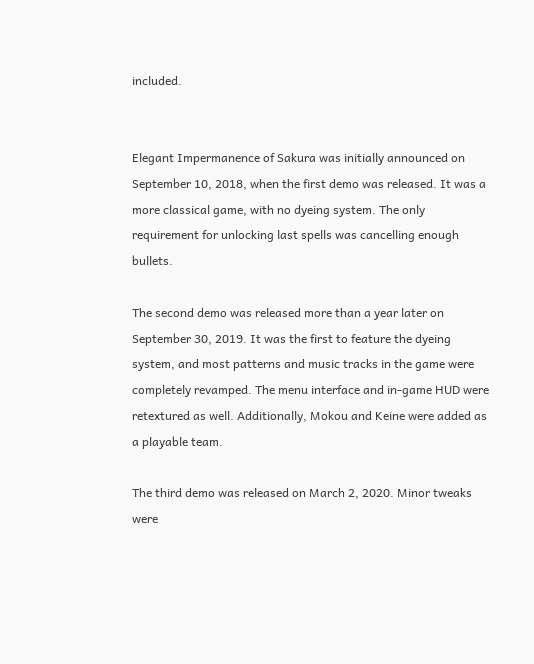included.


Elegant Impermanence of Sakura was initially announced on September 10, 2018, when the first demo was released. It was a more classical game, with no dyeing system. The only requirement for unlocking last spells was cancelling enough bullets.

The second demo was released more than a year later on September 30, 2019. It was the first to feature the dyeing system, and most patterns and music tracks in the game were completely revamped. The menu interface and in-game HUD were retextured as well. Additionally, Mokou and Keine were added as a playable team.

The third demo was released on March 2, 2020. Minor tweaks were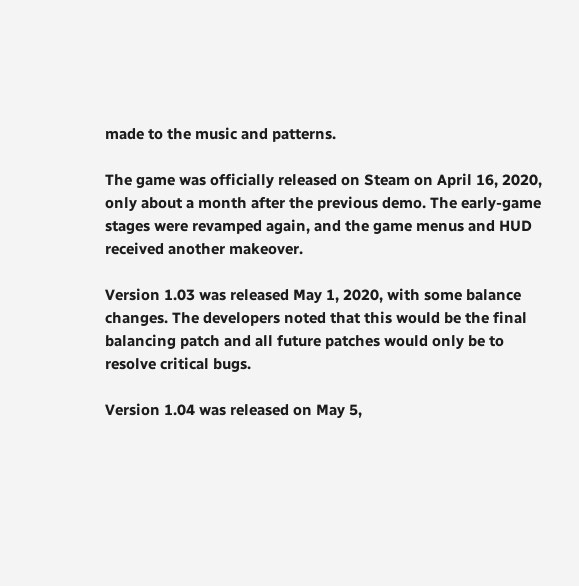made to the music and patterns.

The game was officially released on Steam on April 16, 2020, only about a month after the previous demo. The early-game stages were revamped again, and the game menus and HUD received another makeover.

Version 1.03 was released May 1, 2020, with some balance changes. The developers noted that this would be the final balancing patch and all future patches would only be to resolve critical bugs.

Version 1.04 was released on May 5,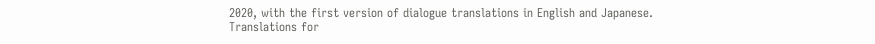2020, with the first version of dialogue translations in English and Japanese. Translations for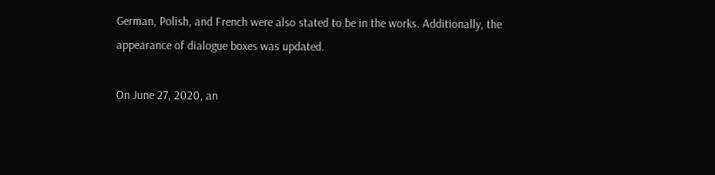German, Polish, and French were also stated to be in the works. Additionally, the appearance of dialogue boxes was updated.

On June 27, 2020, an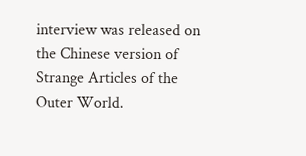interview was released on the Chinese version of Strange Articles of the Outer World.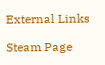External Links

Steam Page